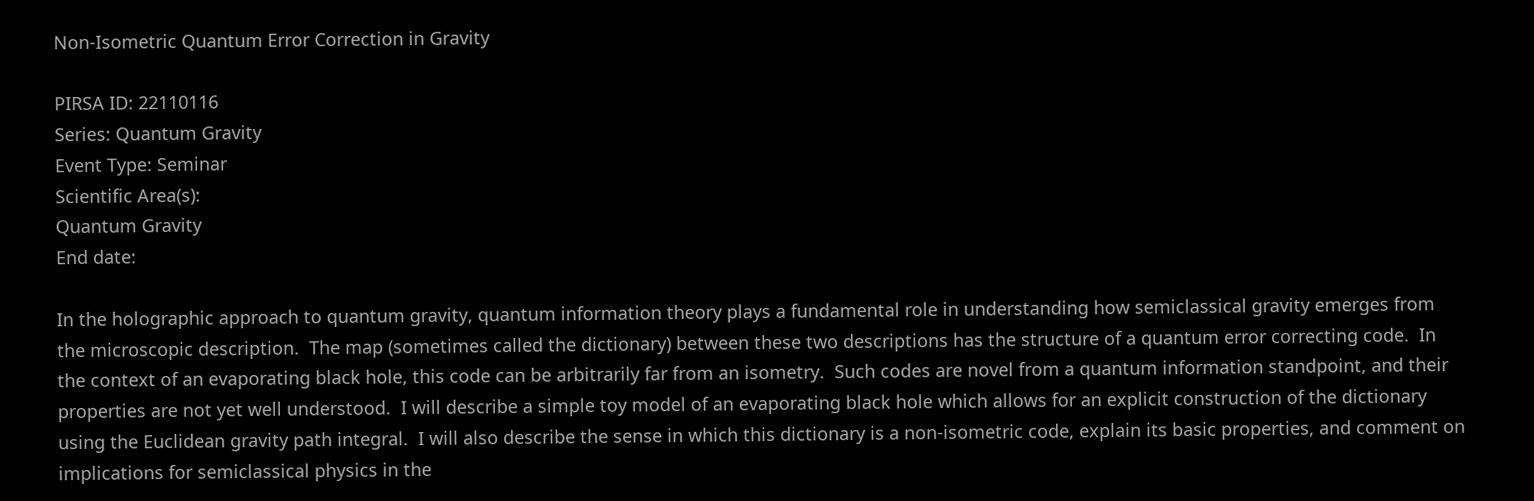Non-Isometric Quantum Error Correction in Gravity

PIRSA ID: 22110116
Series: Quantum Gravity
Event Type: Seminar
Scientific Area(s):
Quantum Gravity
End date:

In the holographic approach to quantum gravity, quantum information theory plays a fundamental role in understanding how semiclassical gravity emerges from the microscopic description.  The map (sometimes called the dictionary) between these two descriptions has the structure of a quantum error correcting code.  In the context of an evaporating black hole, this code can be arbitrarily far from an isometry.  Such codes are novel from a quantum information standpoint, and their properties are not yet well understood.  I will describe a simple toy model of an evaporating black hole which allows for an explicit construction of the dictionary using the Euclidean gravity path integral.  I will also describe the sense in which this dictionary is a non-isometric code, explain its basic properties, and comment on implications for semiclassical physics in the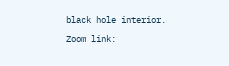black hole interior.

Zoom link: